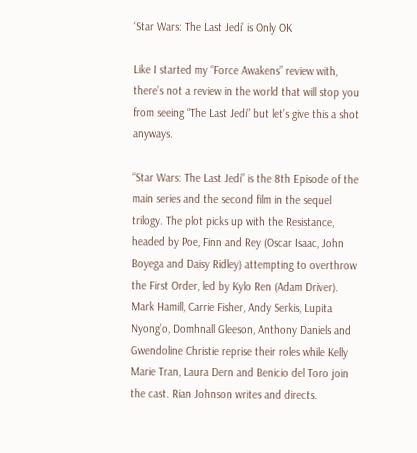‘Star Wars: The Last Jedi’ is Only OK

Like I started my “Force Awakens” review with, there’s not a review in the world that will stop you from seeing “The Last Jedi” but let’s give this a shot anyways.

“Star Wars: The Last Jedi” is the 8th Episode of the main series and the second film in the sequel trilogy. The plot picks up with the Resistance, headed by Poe, Finn and Rey (Oscar Isaac, John Boyega and Daisy Ridley) attempting to overthrow the First Order, led by Kylo Ren (Adam Driver). Mark Hamill, Carrie Fisher, Andy Serkis, Lupita Nyong’o, Domhnall Gleeson, Anthony Daniels and Gwendoline Christie reprise their roles while Kelly Marie Tran, Laura Dern and Benicio del Toro join the cast. Rian Johnson writes and directs.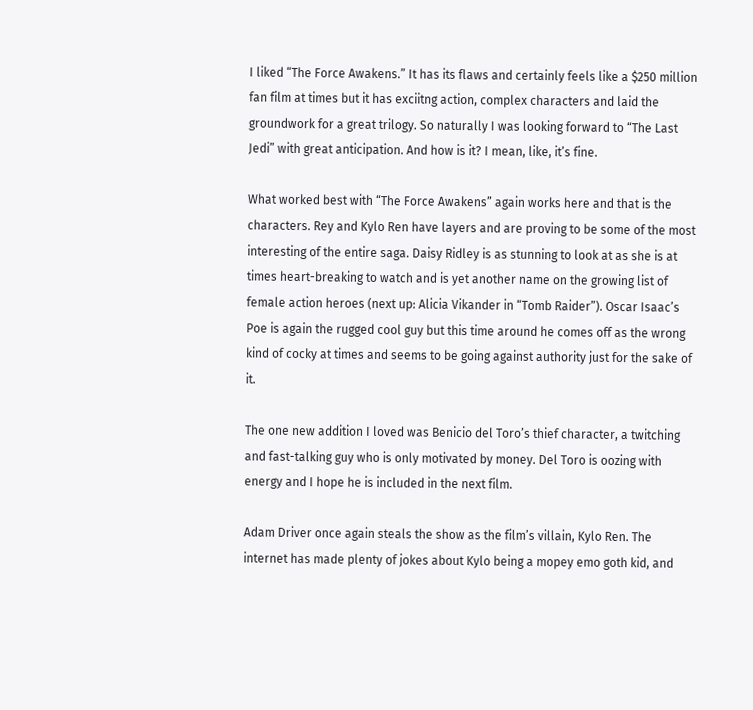I liked “The Force Awakens.” It has its flaws and certainly feels like a $250 million fan film at times but it has exciitng action, complex characters and laid the groundwork for a great trilogy. So naturally I was looking forward to “The Last Jedi” with great anticipation. And how is it? I mean, like, it’s fine.

What worked best with “The Force Awakens” again works here and that is the characters. Rey and Kylo Ren have layers and are proving to be some of the most interesting of the entire saga. Daisy Ridley is as stunning to look at as she is at times heart-breaking to watch and is yet another name on the growing list of female action heroes (next up: Alicia Vikander in “Tomb Raider”). Oscar Isaac’s Poe is again the rugged cool guy but this time around he comes off as the wrong kind of cocky at times and seems to be going against authority just for the sake of it.

The one new addition I loved was Benicio del Toro’s thief character, a twitching and fast-talking guy who is only motivated by money. Del Toro is oozing with energy and I hope he is included in the next film.

Adam Driver once again steals the show as the film’s villain, Kylo Ren. The internet has made plenty of jokes about Kylo being a mopey emo goth kid, and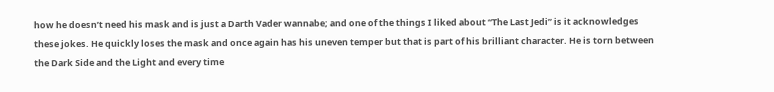how he doesn’t need his mask and is just a Darth Vader wannabe; and one of the things I liked about “The Last Jedi” is it acknowledges these jokes. He quickly loses the mask and once again has his uneven temper but that is part of his brilliant character. He is torn between the Dark Side and the Light and every time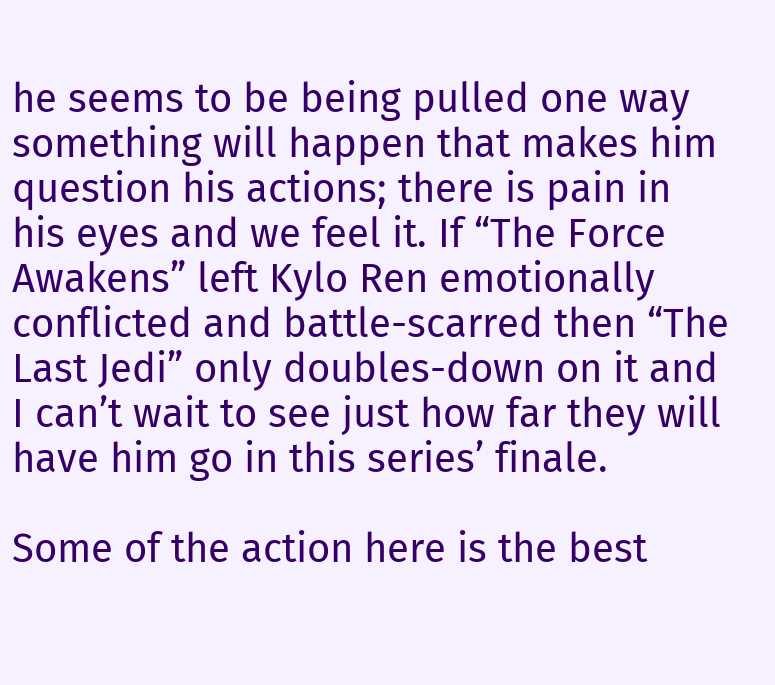he seems to be being pulled one way something will happen that makes him question his actions; there is pain in his eyes and we feel it. If “The Force Awakens” left Kylo Ren emotionally conflicted and battle-scarred then “The Last Jedi” only doubles-down on it and I can’t wait to see just how far they will have him go in this series’ finale.

Some of the action here is the best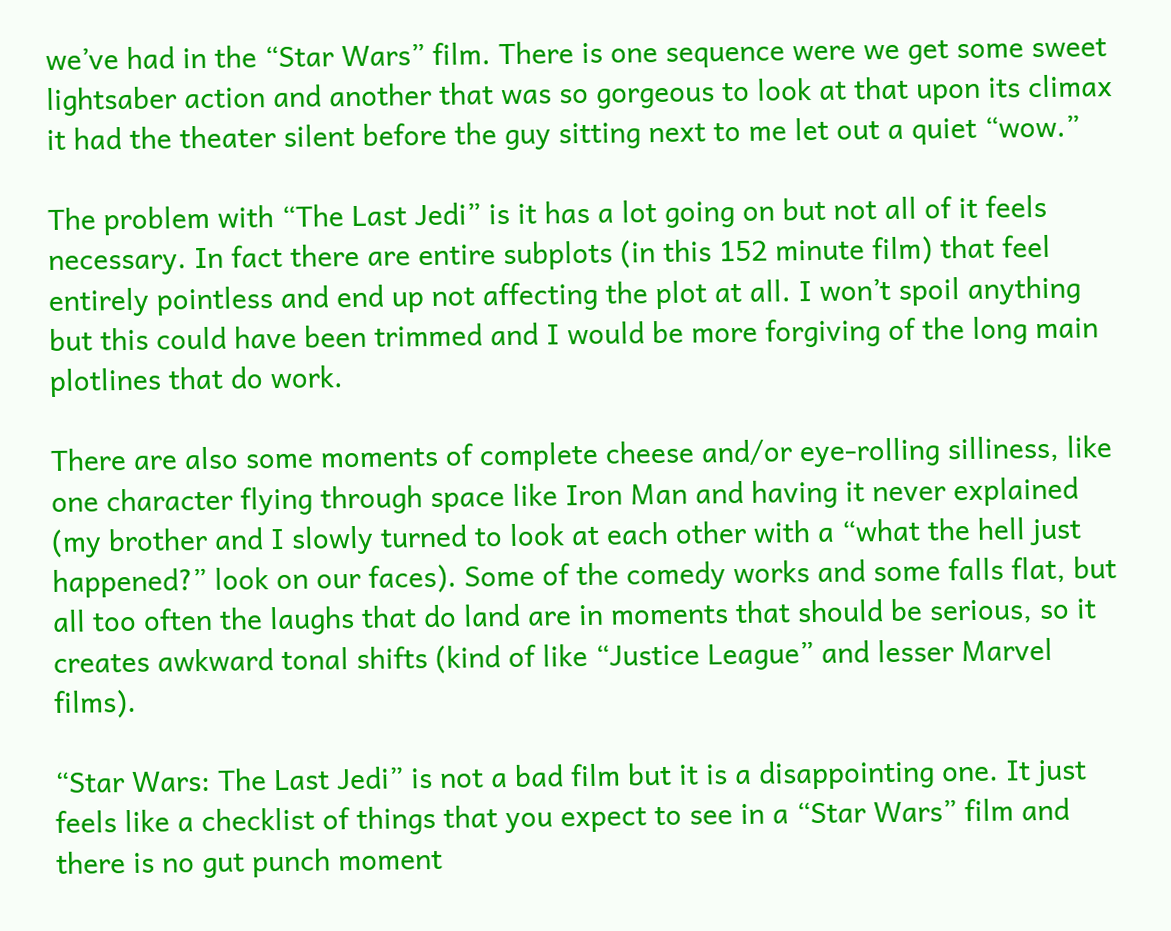we’ve had in the “Star Wars” film. There is one sequence were we get some sweet lightsaber action and another that was so gorgeous to look at that upon its climax it had the theater silent before the guy sitting next to me let out a quiet “wow.”

The problem with “The Last Jedi” is it has a lot going on but not all of it feels necessary. In fact there are entire subplots (in this 152 minute film) that feel entirely pointless and end up not affecting the plot at all. I won’t spoil anything but this could have been trimmed and I would be more forgiving of the long main plotlines that do work.

There are also some moments of complete cheese and/or eye-rolling silliness, like one character flying through space like Iron Man and having it never explained (my brother and I slowly turned to look at each other with a “what the hell just happened?” look on our faces). Some of the comedy works and some falls flat, but all too often the laughs that do land are in moments that should be serious, so it creates awkward tonal shifts (kind of like “Justice League” and lesser Marvel films).

“Star Wars: The Last Jedi” is not a bad film but it is a disappointing one. It just feels like a checklist of things that you expect to see in a “Star Wars” film and there is no gut punch moment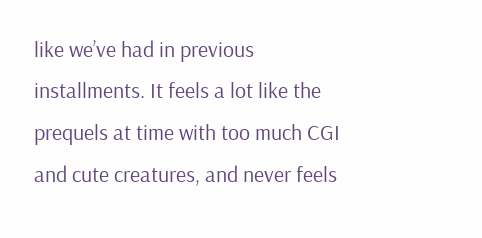like we’ve had in previous installments. It feels a lot like the prequels at time with too much CGI and cute creatures, and never feels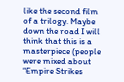like the second film of a trilogy. Maybe down the road I will think that this is a masterpiece (people were mixed about “Empire Strikes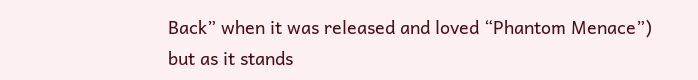Back” when it was released and loved “Phantom Menace”) but as it stands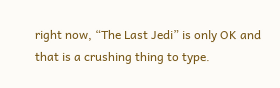right now, “The Last Jedi” is only OK and that is a crushing thing to type.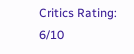Critics Rating: 6/10